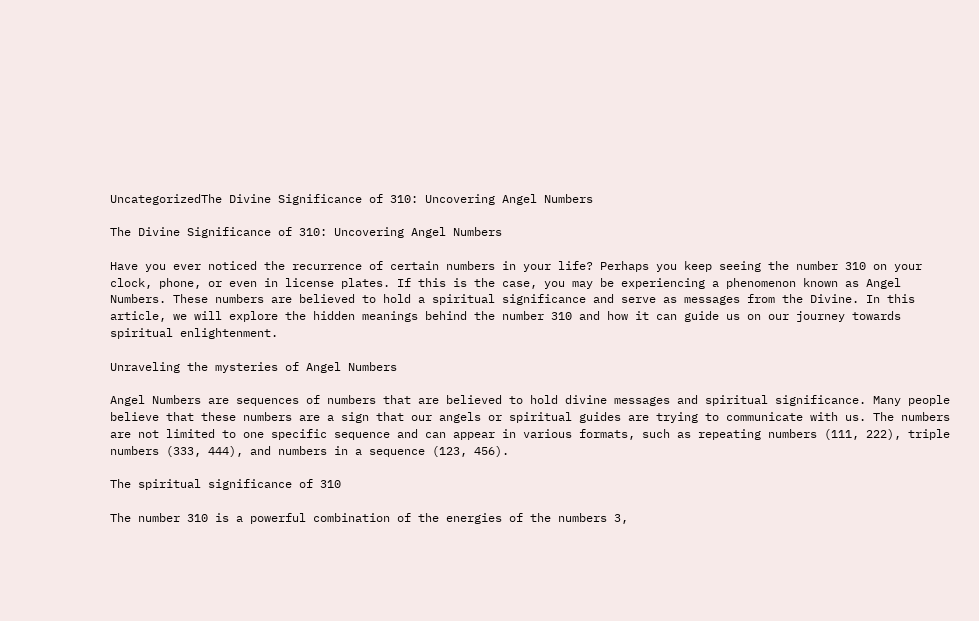UncategorizedThe Divine Significance of 310: Uncovering Angel Numbers

The Divine Significance of 310: Uncovering Angel Numbers

Have you ever noticed the recurrence of certain numbers in your life? Perhaps you keep seeing the number 310 on your clock, phone, or even in license plates. If this is the case, you may be experiencing a phenomenon known as Angel Numbers. These numbers are believed to hold a spiritual significance and serve as messages from the Divine. In this article, we will explore the hidden meanings behind the number 310 and how it can guide us on our journey towards spiritual enlightenment.

Unraveling the mysteries of Angel Numbers

Angel Numbers are sequences of numbers that are believed to hold divine messages and spiritual significance. Many people believe that these numbers are a sign that our angels or spiritual guides are trying to communicate with us. The numbers are not limited to one specific sequence and can appear in various formats, such as repeating numbers (111, 222), triple numbers (333, 444), and numbers in a sequence (123, 456).

The spiritual significance of 310

The number 310 is a powerful combination of the energies of the numbers 3,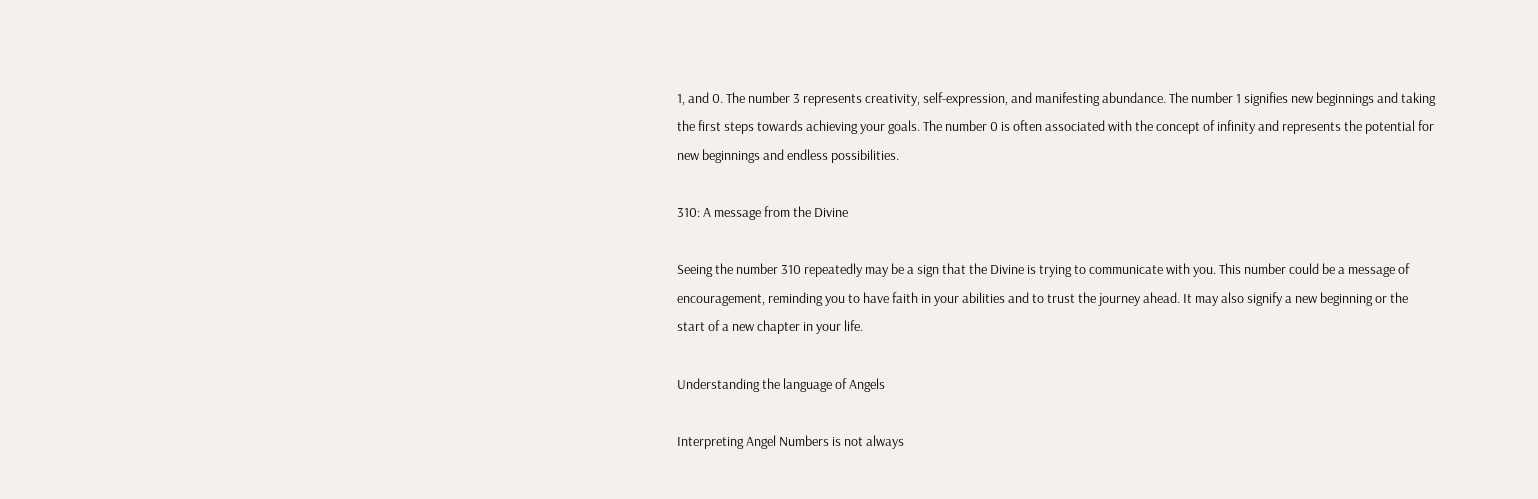1, and 0. The number 3 represents creativity, self-expression, and manifesting abundance. The number 1 signifies new beginnings and taking the first steps towards achieving your goals. The number 0 is often associated with the concept of infinity and represents the potential for new beginnings and endless possibilities.

310: A message from the Divine

Seeing the number 310 repeatedly may be a sign that the Divine is trying to communicate with you. This number could be a message of encouragement, reminding you to have faith in your abilities and to trust the journey ahead. It may also signify a new beginning or the start of a new chapter in your life.

Understanding the language of Angels

Interpreting Angel Numbers is not always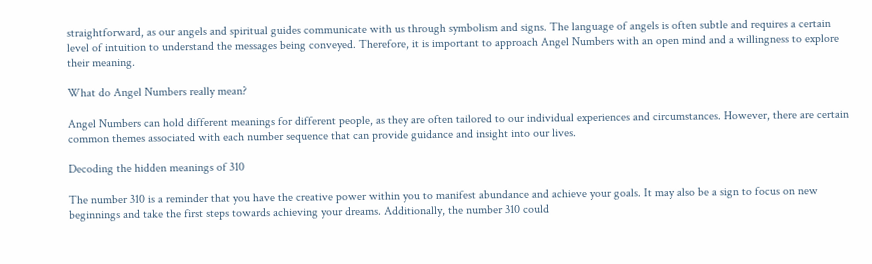straightforward, as our angels and spiritual guides communicate with us through symbolism and signs. The language of angels is often subtle and requires a certain level of intuition to understand the messages being conveyed. Therefore, it is important to approach Angel Numbers with an open mind and a willingness to explore their meaning.

What do Angel Numbers really mean?

Angel Numbers can hold different meanings for different people, as they are often tailored to our individual experiences and circumstances. However, there are certain common themes associated with each number sequence that can provide guidance and insight into our lives.

Decoding the hidden meanings of 310

The number 310 is a reminder that you have the creative power within you to manifest abundance and achieve your goals. It may also be a sign to focus on new beginnings and take the first steps towards achieving your dreams. Additionally, the number 310 could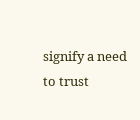signify a need to trust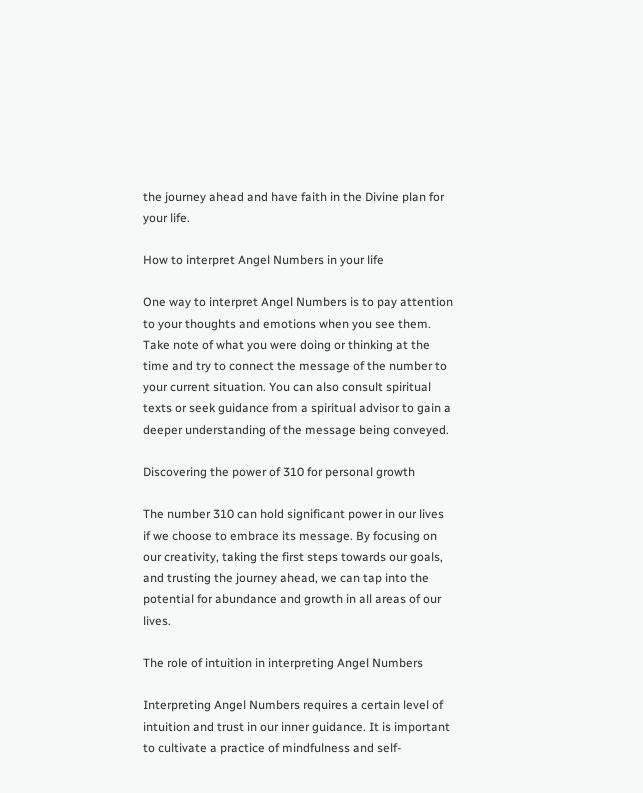the journey ahead and have faith in the Divine plan for your life.

How to interpret Angel Numbers in your life

One way to interpret Angel Numbers is to pay attention to your thoughts and emotions when you see them. Take note of what you were doing or thinking at the time and try to connect the message of the number to your current situation. You can also consult spiritual texts or seek guidance from a spiritual advisor to gain a deeper understanding of the message being conveyed.

Discovering the power of 310 for personal growth

The number 310 can hold significant power in our lives if we choose to embrace its message. By focusing on our creativity, taking the first steps towards our goals, and trusting the journey ahead, we can tap into the potential for abundance and growth in all areas of our lives.

The role of intuition in interpreting Angel Numbers

Interpreting Angel Numbers requires a certain level of intuition and trust in our inner guidance. It is important to cultivate a practice of mindfulness and self-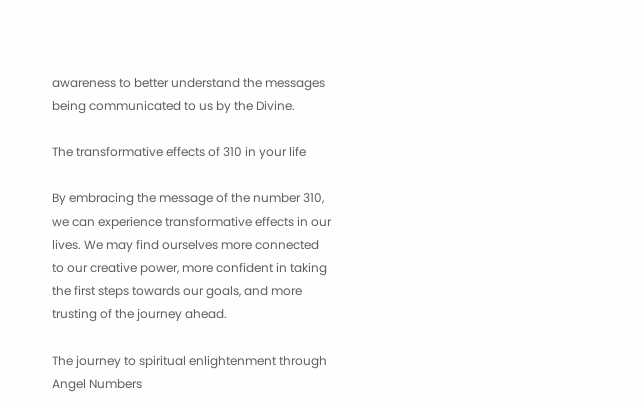awareness to better understand the messages being communicated to us by the Divine.

The transformative effects of 310 in your life

By embracing the message of the number 310, we can experience transformative effects in our lives. We may find ourselves more connected to our creative power, more confident in taking the first steps towards our goals, and more trusting of the journey ahead.

The journey to spiritual enlightenment through Angel Numbers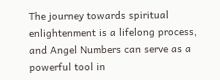The journey towards spiritual enlightenment is a lifelong process, and Angel Numbers can serve as a powerful tool in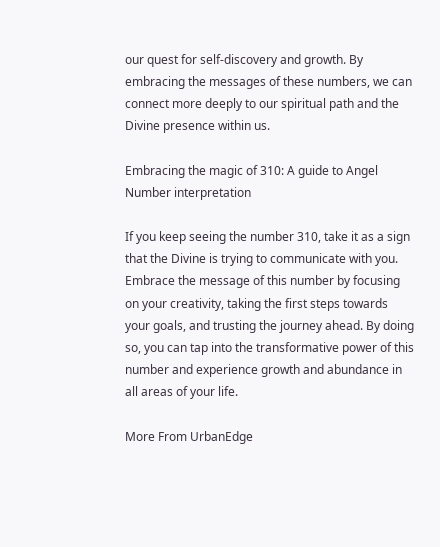our quest for self-discovery and growth. By embracing the messages of these numbers, we can connect more deeply to our spiritual path and the Divine presence within us.

Embracing the magic of 310: A guide to Angel Number interpretation

If you keep seeing the number 310, take it as a sign that the Divine is trying to communicate with you. Embrace the message of this number by focusing on your creativity, taking the first steps towards your goals, and trusting the journey ahead. By doing so, you can tap into the transformative power of this number and experience growth and abundance in all areas of your life.

More From UrbanEdge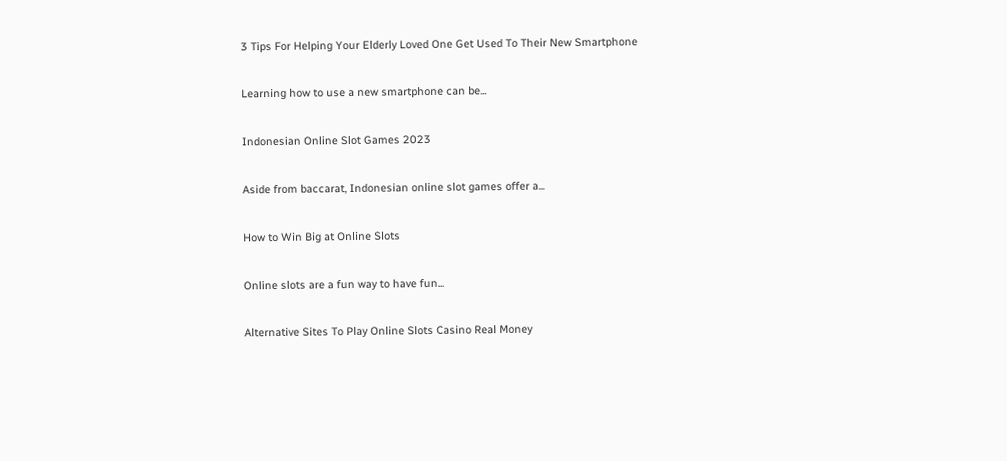3 Tips For Helping Your Elderly Loved One Get Used To Their New Smartphone

Learning how to use a new smartphone can be...

Indonesian Online Slot Games 2023

Aside from baccarat, Indonesian online slot games offer a...

How to Win Big at Online Slots

Online slots are a fun way to have fun...

Alternative Sites To Play Online Slots Casino Real Money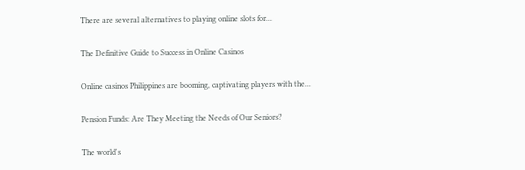There are several alternatives to playing online slots for...

The Definitive Guide to Success in Online Casinos

Online casinos Philippines are booming, captivating players with the...

Pension Funds: Are They Meeting the Needs of Our Seniors?

The world's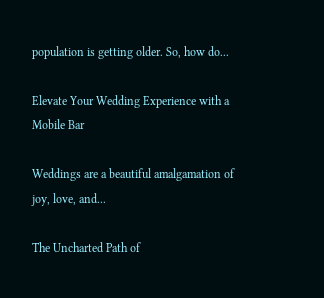population is getting older. So, how do...

Elevate Your Wedding Experience with a Mobile Bar

Weddings are a beautiful amalgamation of joy, love, and...

The Uncharted Path of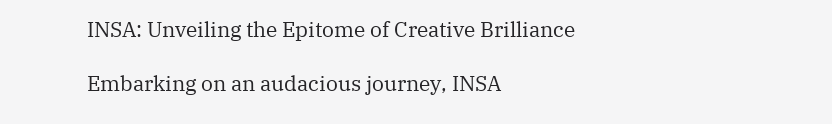INSA: Unveiling the Epitome of Creative Brilliance

Embarking on an audacious journey, INSA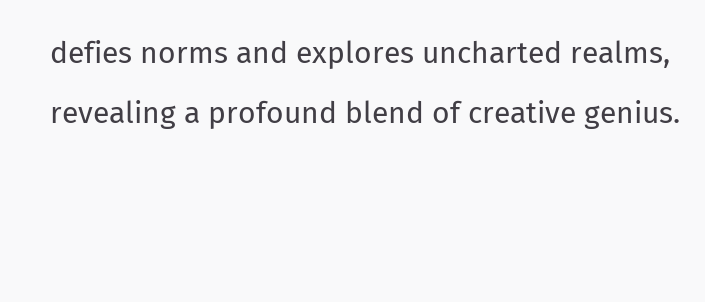defies norms and explores uncharted realms, revealing a profound blend of creative genius.